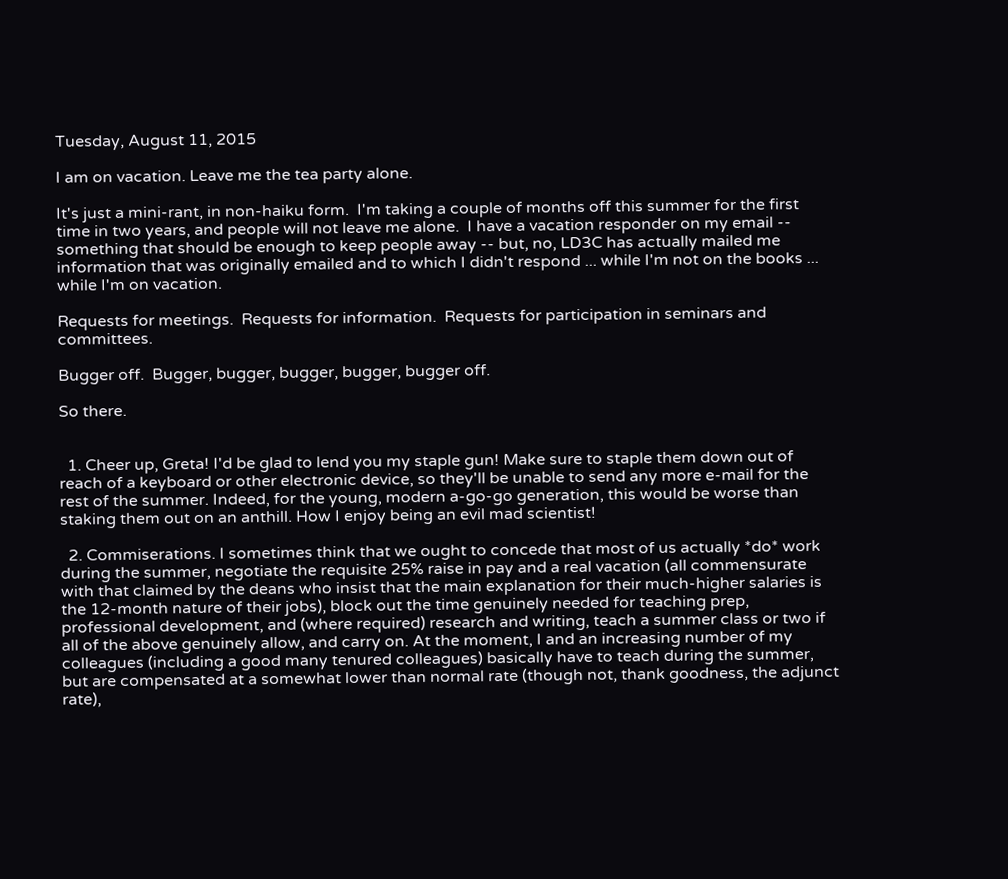Tuesday, August 11, 2015

I am on vacation. Leave me the tea party alone.

It's just a mini-rant, in non-haiku form.  I'm taking a couple of months off this summer for the first time in two years, and people will not leave me alone.  I have a vacation responder on my email -- something that should be enough to keep people away -- but, no, LD3C has actually mailed me information that was originally emailed and to which I didn't respond ... while I'm not on the books ... while I'm on vacation.

Requests for meetings.  Requests for information.  Requests for participation in seminars and committees.

Bugger off.  Bugger, bugger, bugger, bugger, bugger off.

So there.


  1. Cheer up, Greta! I'd be glad to lend you my staple gun! Make sure to staple them down out of reach of a keyboard or other electronic device, so they'll be unable to send any more e-mail for the rest of the summer. Indeed, for the young, modern a-go-go generation, this would be worse than staking them out on an anthill. How I enjoy being an evil mad scientist!

  2. Commiserations. I sometimes think that we ought to concede that most of us actually *do* work during the summer, negotiate the requisite 25% raise in pay and a real vacation (all commensurate with that claimed by the deans who insist that the main explanation for their much-higher salaries is the 12-month nature of their jobs), block out the time genuinely needed for teaching prep, professional development, and (where required) research and writing, teach a summer class or two if all of the above genuinely allow, and carry on. At the moment, I and an increasing number of my colleagues (including a good many tenured colleagues) basically have to teach during the summer, but are compensated at a somewhat lower than normal rate (though not, thank goodness, the adjunct rate),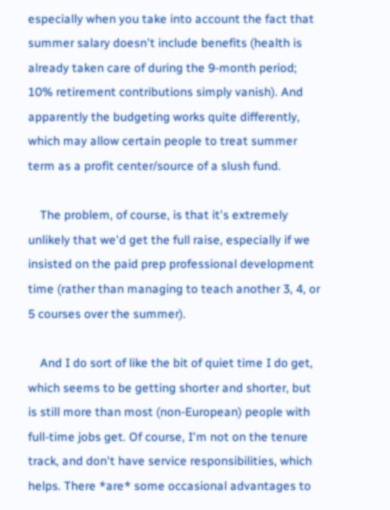especially when you take into account the fact that summer salary doesn't include benefits (health is already taken care of during the 9-month period; 10% retirement contributions simply vanish). And apparently the budgeting works quite differently, which may allow certain people to treat summer term as a profit center/source of a slush fund.

    The problem, of course, is that it's extremely unlikely that we'd get the full raise, especially if we insisted on the paid prep professional development time (rather than managing to teach another 3, 4, or 5 courses over the summer).

    And I do sort of like the bit of quiet time I do get, which seems to be getting shorter and shorter, but is still more than most (non-European) people with full-time jobs get. Of course, I'm not on the tenure track, and don't have service responsibilities, which helps. There *are* some occasional advantages to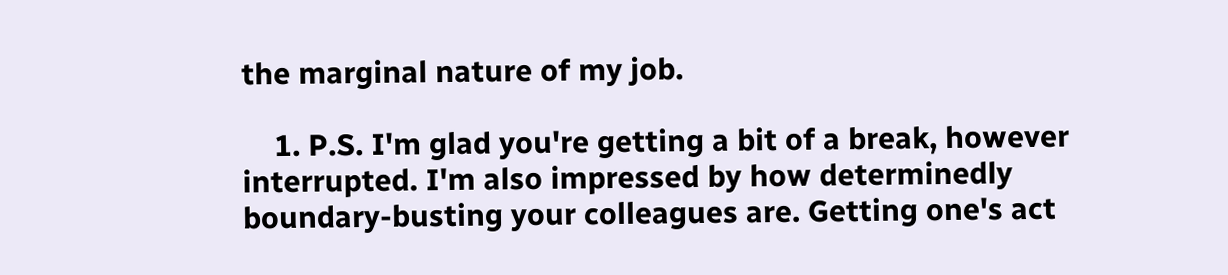the marginal nature of my job.

    1. P.S. I'm glad you're getting a bit of a break, however interrupted. I'm also impressed by how determinedly boundary-busting your colleagues are. Getting one's act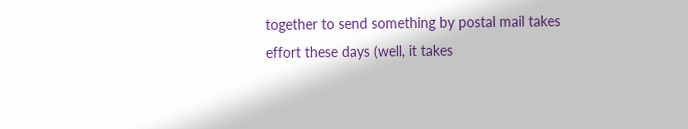together to send something by postal mail takes effort these days (well, it takes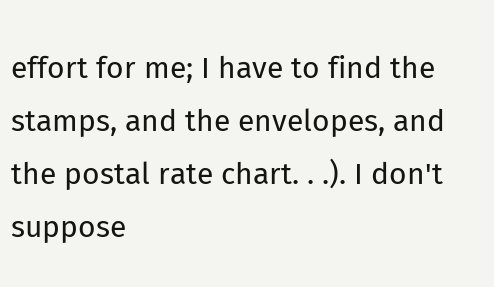effort for me; I have to find the stamps, and the envelopes, and the postal rate chart. . .). I don't suppose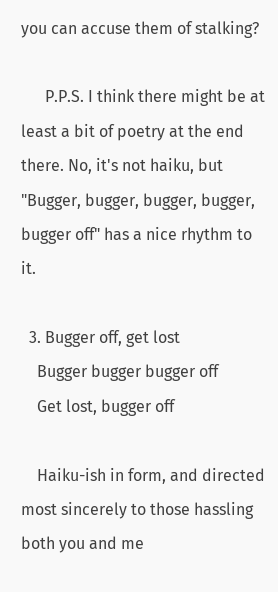you can accuse them of stalking?

      P.P.S. I think there might be at least a bit of poetry at the end there. No, it's not haiku, but "Bugger, bugger, bugger, bugger, bugger off" has a nice rhythm to it.

  3. Bugger off, get lost
    Bugger bugger bugger off
    Get lost, bugger off

    Haiku-ish in form, and directed most sincerely to those hassling both you and me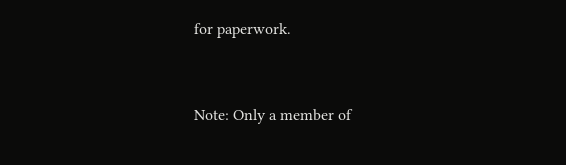for paperwork.


Note: Only a member of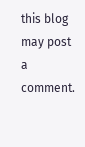this blog may post a comment.